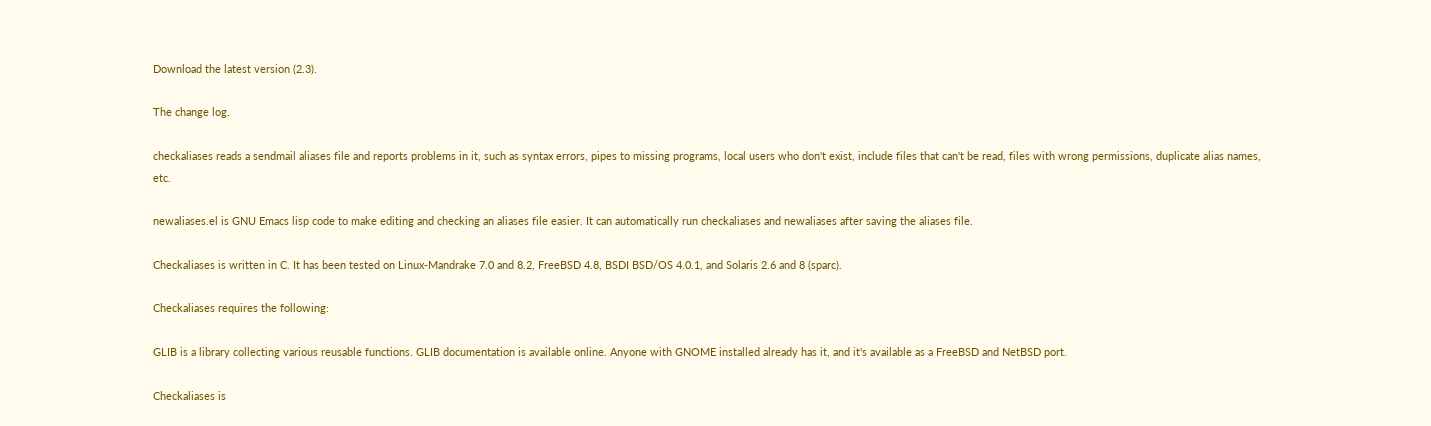Download the latest version (2.3).

The change log.

checkaliases reads a sendmail aliases file and reports problems in it, such as syntax errors, pipes to missing programs, local users who don't exist, include files that can't be read, files with wrong permissions, duplicate alias names, etc.

newaliases.el is GNU Emacs lisp code to make editing and checking an aliases file easier. It can automatically run checkaliases and newaliases after saving the aliases file.

Checkaliases is written in C. It has been tested on Linux-Mandrake 7.0 and 8.2, FreeBSD 4.8, BSDI BSD/OS 4.0.1, and Solaris 2.6 and 8 (sparc).

Checkaliases requires the following:

GLIB is a library collecting various reusable functions. GLIB documentation is available online. Anyone with GNOME installed already has it, and it's available as a FreeBSD and NetBSD port.

Checkaliases is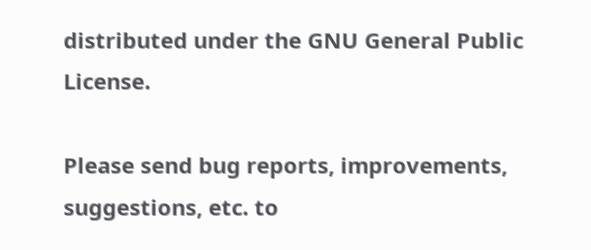distributed under the GNU General Public License.

Please send bug reports, improvements, suggestions, etc. to